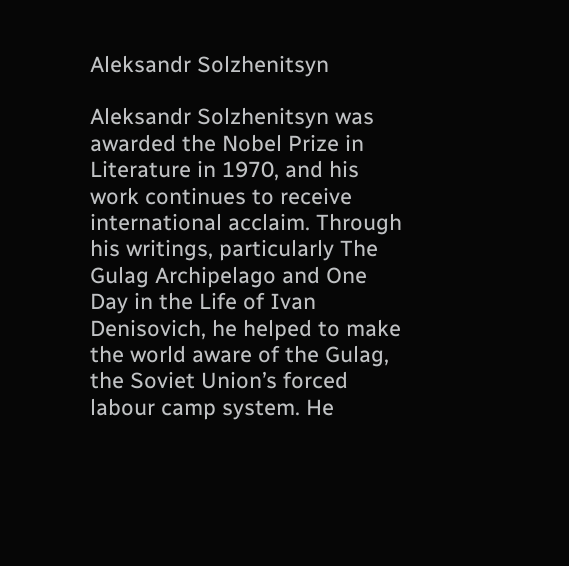Aleksandr Solzhenitsyn

Aleksandr Solzhenitsyn was awarded the Nobel Prize in Literature in 1970, and his work continues to receive international acclaim. Through his writings, particularly The Gulag Archipelago and One Day in the Life of Ivan Denisovich, he helped to make the world aware of the Gulag, the Soviet Union’s forced labour camp system. He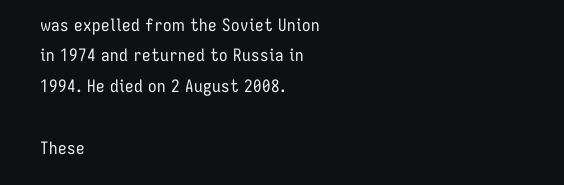was expelled from the Soviet Union in 1974 and returned to Russia in 1994. He died on 2 August 2008.

These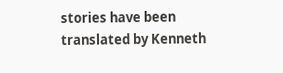stories have been translated by Kenneth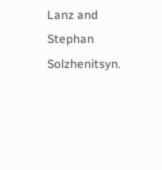Lanz and Stephan Solzhenitsyn.